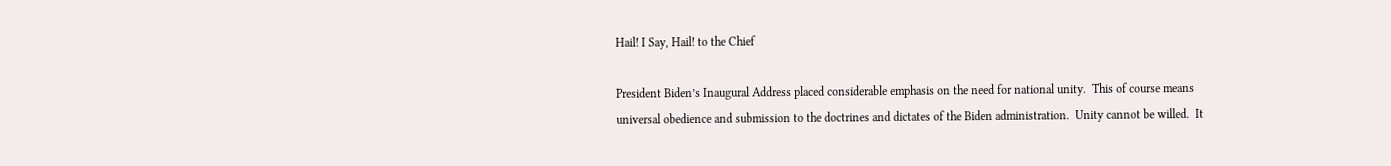Hail! I Say, Hail! to the Chief

President Biden’s Inaugural Address placed considerable emphasis on the need for national unity.  This of course means universal obedience and submission to the doctrines and dictates of the Biden administration.  Unity cannot be willed.  It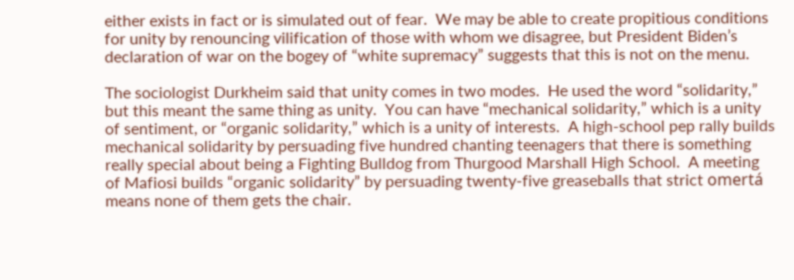either exists in fact or is simulated out of fear.  We may be able to create propitious conditions for unity by renouncing vilification of those with whom we disagree, but President Biden’s declaration of war on the bogey of “white supremacy” suggests that this is not on the menu.

The sociologist Durkheim said that unity comes in two modes.  He used the word “solidarity,” but this meant the same thing as unity.  You can have “mechanical solidarity,” which is a unity of sentiment, or “organic solidarity,” which is a unity of interests.  A high-school pep rally builds mechanical solidarity by persuading five hundred chanting teenagers that there is something really special about being a Fighting Bulldog from Thurgood Marshall High School.  A meeting of Mafiosi builds “organic solidarity” by persuading twenty-five greaseballs that strict omertá means none of them gets the chair.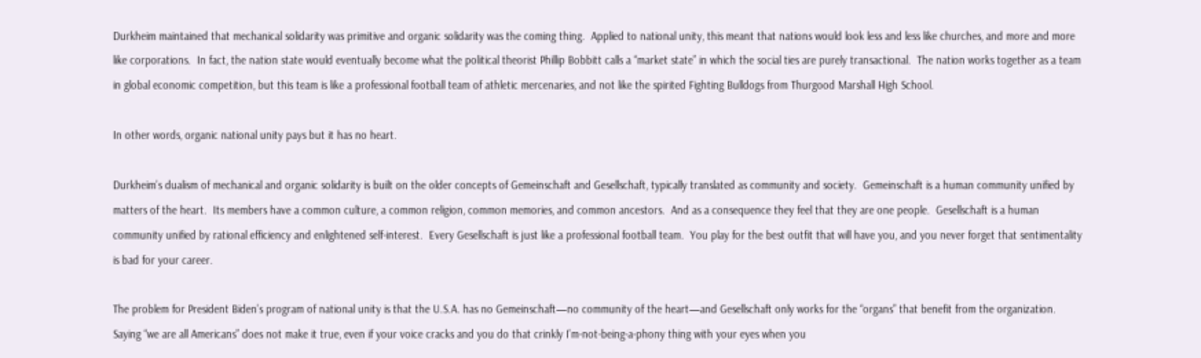Durkheim maintained that mechanical solidarity was primitive and organic solidarity was the coming thing.  Applied to national unity, this meant that nations would look less and less like churches, and more and more like corporations.  In fact, the nation state would eventually become what the political theorist Phillip Bobbitt calls a “market state” in which the social ties are purely transactional.  The nation works together as a team in global economic competition, but this team is like a professional football team of athletic mercenaries, and not like the spirited Fighting Bulldogs from Thurgood Marshall High School.

In other words, organic national unity pays but it has no heart.

Durkheim’s dualism of mechanical and organic solidarity is built on the older concepts of Gemeinschaft and Gesellschaft, typically translated as community and society.  Gemeinschaft is a human community unified by matters of the heart.  Its members have a common culture, a common religion, common memories, and common ancestors.  And as a consequence they feel that they are one people.  Gesellschaft is a human community unified by rational efficiency and enlightened self-interest.  Every Gesellschaft is just like a professional football team.  You play for the best outfit that will have you, and you never forget that sentimentality is bad for your career.

The problem for President Biden’s program of national unity is that the U.S.A. has no Gemeinschaft—no community of the heart—and Gesellschaft only works for the “organs” that benefit from the organization.  Saying “we are all Americans” does not make it true, even if your voice cracks and you do that crinkly I’m-not-being-a-phony thing with your eyes when you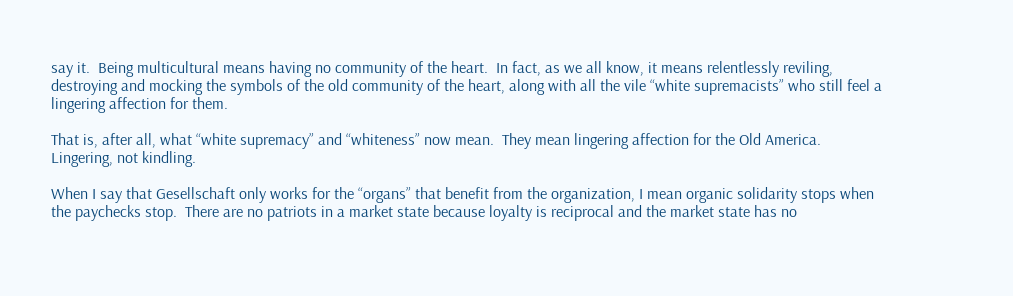say it.  Being multicultural means having no community of the heart.  In fact, as we all know, it means relentlessly reviling, destroying and mocking the symbols of the old community of the heart, along with all the vile “white supremacists” who still feel a lingering affection for them.

That is, after all, what “white supremacy” and “whiteness” now mean.  They mean lingering affection for the Old America.  Lingering, not kindling.

When I say that Gesellschaft only works for the “organs” that benefit from the organization, I mean organic solidarity stops when the paychecks stop.  There are no patriots in a market state because loyalty is reciprocal and the market state has no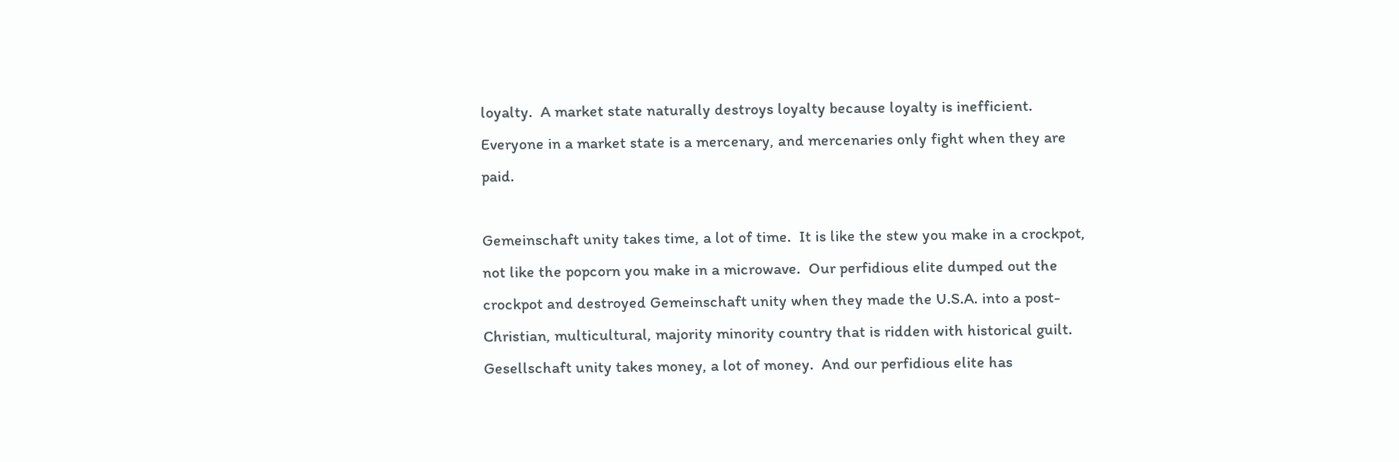loyalty.  A market state naturally destroys loyalty because loyalty is inefficient.  Everyone in a market state is a mercenary, and mercenaries only fight when they are paid.

Gemeinschaft unity takes time, a lot of time.  It is like the stew you make in a crockpot, not like the popcorn you make in a microwave.  Our perfidious elite dumped out the crockpot and destroyed Gemeinschaft unity when they made the U.S.A. into a post-Christian, multicultural, majority minority country that is ridden with historical guilt.  Gesellschaft unity takes money, a lot of money.  And our perfidious elite has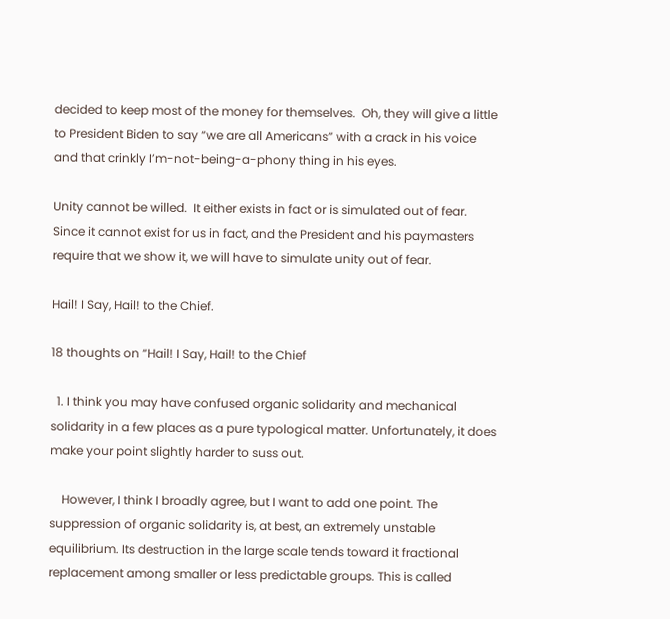decided to keep most of the money for themselves.  Oh, they will give a little to President Biden to say “we are all Americans” with a crack in his voice and that crinkly I’m-not-being-a-phony thing in his eyes.

Unity cannot be willed.  It either exists in fact or is simulated out of fear.  Since it cannot exist for us in fact, and the President and his paymasters require that we show it, we will have to simulate unity out of fear.

Hail! I Say, Hail! to the Chief.

18 thoughts on “Hail! I Say, Hail! to the Chief

  1. I think you may have confused organic solidarity and mechanical solidarity in a few places as a pure typological matter. Unfortunately, it does make your point slightly harder to suss out.

    However, I think I broadly agree, but I want to add one point. The suppression of organic solidarity is, at best, an extremely unstable equilibrium. Its destruction in the large scale tends toward it fractional replacement among smaller or less predictable groups. This is called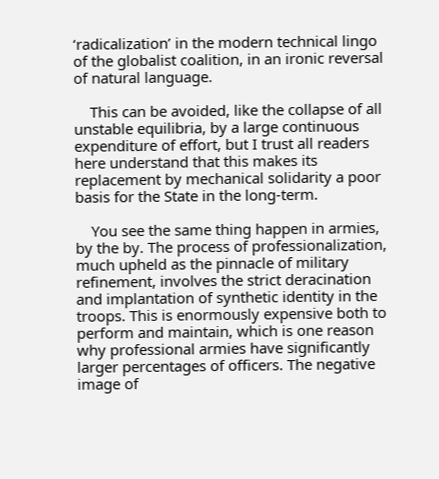‘radicalization’ in the modern technical lingo of the globalist coalition, in an ironic reversal of natural language.

    This can be avoided, like the collapse of all unstable equilibria, by a large continuous expenditure of effort, but I trust all readers here understand that this makes its replacement by mechanical solidarity a poor basis for the State in the long-term.

    You see the same thing happen in armies, by the by. The process of professionalization, much upheld as the pinnacle of military refinement, involves the strict deracination and implantation of synthetic identity in the troops. This is enormously expensive both to perform and maintain, which is one reason why professional armies have significantly larger percentages of officers. The negative image of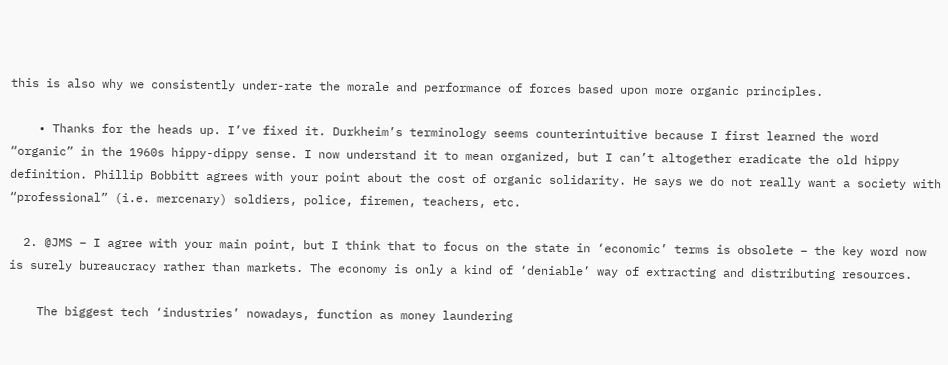this is also why we consistently under-rate the morale and performance of forces based upon more organic principles.

    • Thanks for the heads up. I’ve fixed it. Durkheim’s terminology seems counterintuitive because I first learned the word “organic” in the 1960s hippy-dippy sense. I now understand it to mean organized, but I can’t altogether eradicate the old hippy definition. Phillip Bobbitt agrees with your point about the cost of organic solidarity. He says we do not really want a society with “professional” (i.e. mercenary) soldiers, police, firemen, teachers, etc.

  2. @JMS – I agree with your main point, but I think that to focus on the state in ‘economic’ terms is obsolete – the key word now is surely bureaucracy rather than markets. The economy is only a kind of ‘deniable’ way of extracting and distributing resources.

    The biggest tech ‘industries’ nowadays, function as money laundering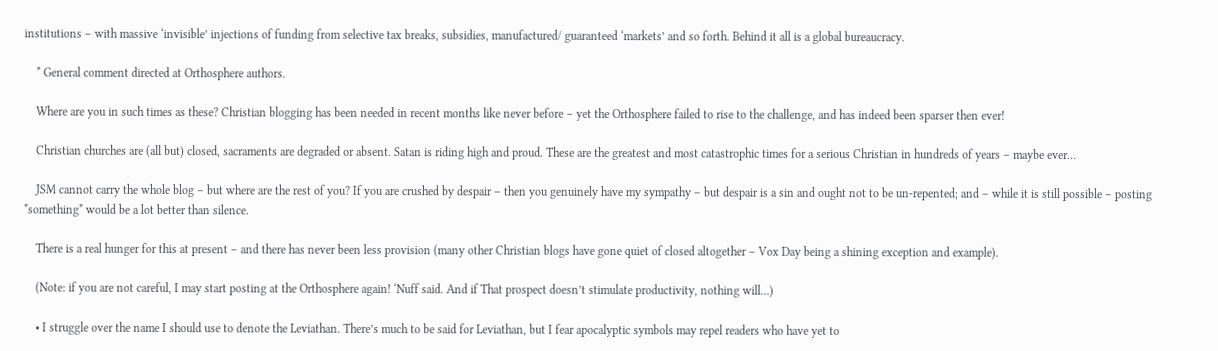institutions – with massive ‘invisible’ injections of funding from selective tax breaks, subsidies, manufactured/ guaranteed ‘markets’ and so forth. Behind it all is a global bureaucracy.

    * General comment directed at Orthosphere authors.

    Where are you in such times as these? Christian blogging has been needed in recent months like never before – yet the Orthosphere failed to rise to the challenge, and has indeed been sparser then ever!

    Christian churches are (all but) closed, sacraments are degraded or absent. Satan is riding high and proud. These are the greatest and most catastrophic times for a serious Christian in hundreds of years – maybe ever…

    JSM cannot carry the whole blog – but where are the rest of you? If you are crushed by despair – then you genuinely have my sympathy – but despair is a sin and ought not to be un-repented; and – while it is still possible – posting *something* would be a lot better than silence.

    There is a real hunger for this at present – and there has never been less provision (many other Christian blogs have gone quiet of closed altogether – Vox Day being a shining exception and example).

    (Note: if you are not careful, I may start posting at the Orthosphere again! ‘Nuff said. And if That prospect doesn’t stimulate productivity, nothing will…)

    • I struggle over the name I should use to denote the Leviathan. There’s much to be said for Leviathan, but I fear apocalyptic symbols may repel readers who have yet to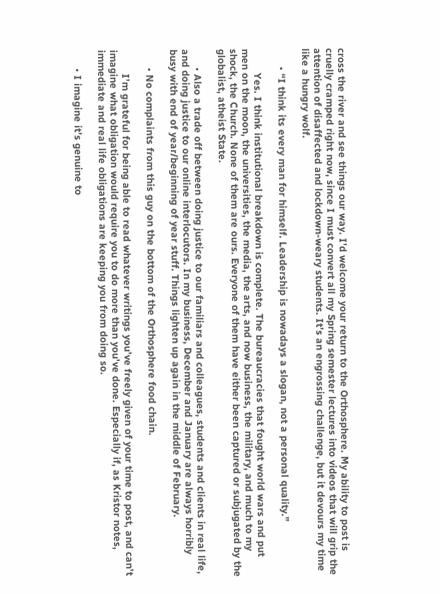cross the river and see things our way. I’d welcome your return to the Orthosphere. My ability to post is cruelly cramped right now, since I must convert all my Spring semester lectures into videos that will grip the attention of disaffected and lockdown-weary students. It’s an engrossing challenge, but it devours my time like a hungry wolf.

      • “I think its every man for himself. Leadership is nowadays a slogan, not a personal quality.”

        Yes. I think institutional breakdown is complete. The bureaucracies that fought world wars and put men on the moon, the universities, the media, the arts, and now business, the military, and much to my shock, the Church. None of them are ours. Everyone of them have either been captured or subjugated by the globalist, atheist State.

      • Also a trade off between doing justice to our familiars and colleagues, students and clients in real life, and doing justice to our online interlocutors. In my business, December and January are always horribly busy with end of year/beginning of year stuff. Things lighten up again in the middle of February.

      • No complaints from this guy on the bottom of the Orthosphere food chain.

        I’m grateful for being able to read whatever writings you’ve freely given of your time to post, and can’t imagine what obligation would require you to do more than you’ve done. Especially if, as Kristor notes, immediate and real life obligations are keeping you from doing so.

      • I imagine it’s genuine to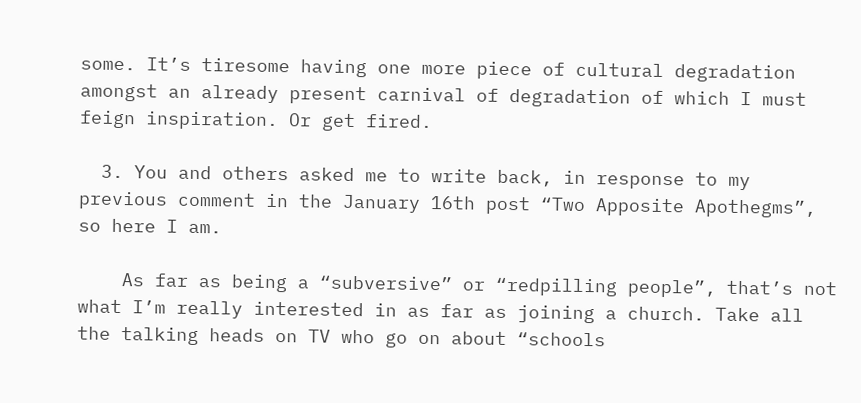some. It’s tiresome having one more piece of cultural degradation amongst an already present carnival of degradation of which I must feign inspiration. Or get fired.

  3. You and others asked me to write back, in response to my previous comment in the January 16th post “Two Apposite Apothegms”, so here I am.

    As far as being a “subversive” or “redpilling people”, that’s not what I’m really interested in as far as joining a church. Take all the talking heads on TV who go on about “schools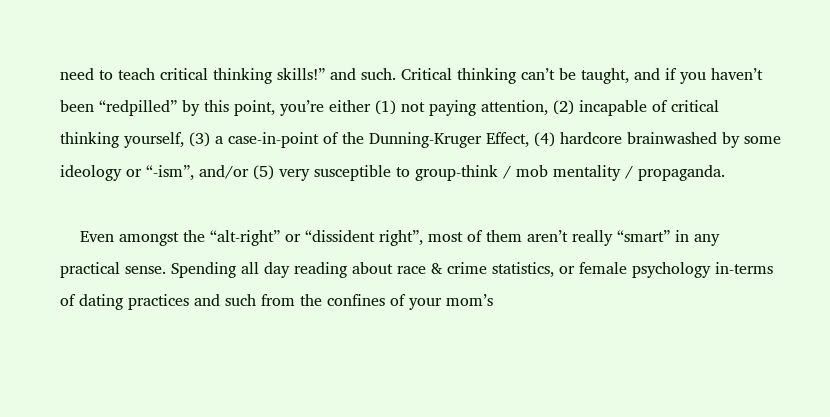need to teach critical thinking skills!” and such. Critical thinking can’t be taught, and if you haven’t been “redpilled” by this point, you’re either (1) not paying attention, (2) incapable of critical thinking yourself, (3) a case-in-point of the Dunning-Kruger Effect, (4) hardcore brainwashed by some ideology or “-ism”, and/or (5) very susceptible to group-think / mob mentality / propaganda.

    Even amongst the “alt-right” or “dissident right”, most of them aren’t really “smart” in any practical sense. Spending all day reading about race & crime statistics, or female psychology in-terms of dating practices and such from the confines of your mom’s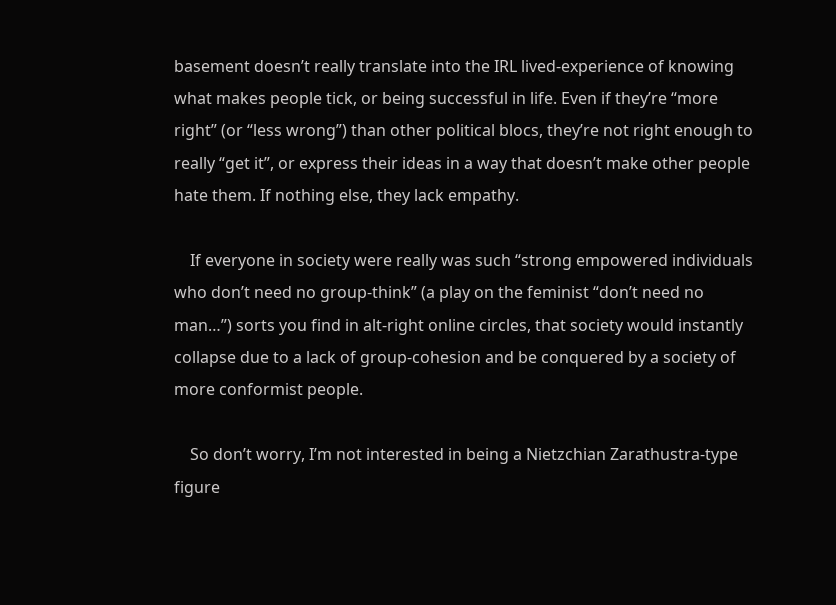basement doesn’t really translate into the IRL lived-experience of knowing what makes people tick, or being successful in life. Even if they’re “more right” (or “less wrong”) than other political blocs, they’re not right enough to really “get it”, or express their ideas in a way that doesn’t make other people hate them. If nothing else, they lack empathy.

    If everyone in society were really was such “strong empowered individuals who don’t need no group-think” (a play on the feminist “don’t need no man…”) sorts you find in alt-right online circles, that society would instantly collapse due to a lack of group-cohesion and be conquered by a society of more conformist people.

    So don’t worry, I’m not interested in being a Nietzchian Zarathustra-type figure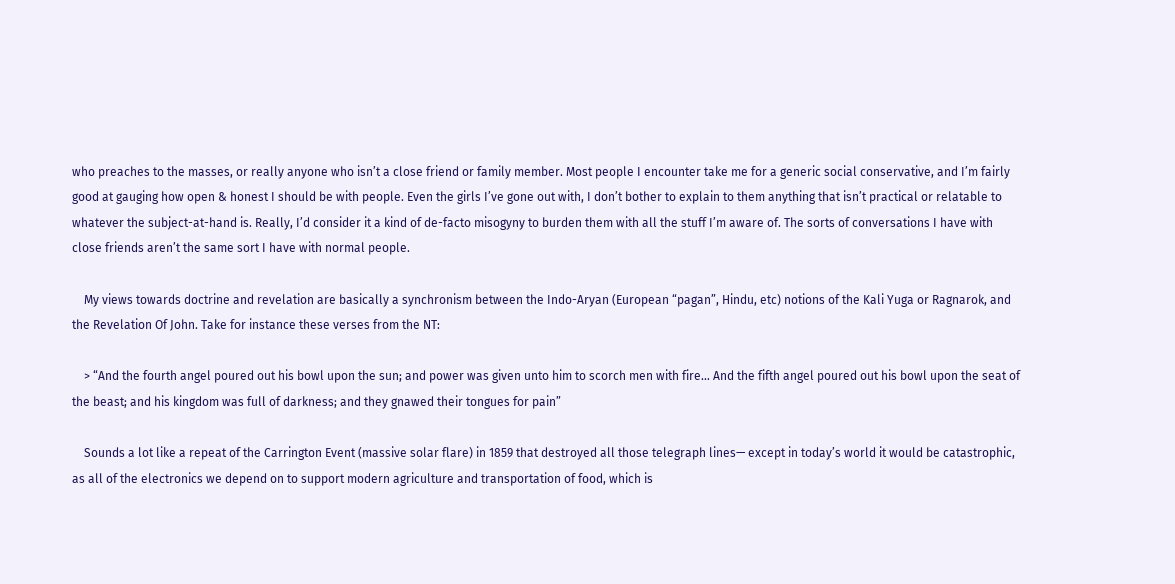who preaches to the masses, or really anyone who isn’t a close friend or family member. Most people I encounter take me for a generic social conservative, and I’m fairly good at gauging how open & honest I should be with people. Even the girls I’ve gone out with, I don’t bother to explain to them anything that isn’t practical or relatable to whatever the subject-at-hand is. Really, I’d consider it a kind of de-facto misogyny to burden them with all the stuff I’m aware of. The sorts of conversations I have with close friends aren’t the same sort I have with normal people.

    My views towards doctrine and revelation are basically a synchronism between the Indo-Aryan (European “pagan”, Hindu, etc) notions of the Kali Yuga or Ragnarok, and the Revelation Of John. Take for instance these verses from the NT:

    > “And the fourth angel poured out his bowl upon the sun; and power was given unto him to scorch men with fire… And the fifth angel poured out his bowl upon the seat of the beast; and his kingdom was full of darkness; and they gnawed their tongues for pain”

    Sounds a lot like a repeat of the Carrington Event (massive solar flare) in 1859 that destroyed all those telegraph lines— except in today’s world it would be catastrophic, as all of the electronics we depend on to support modern agriculture and transportation of food, which is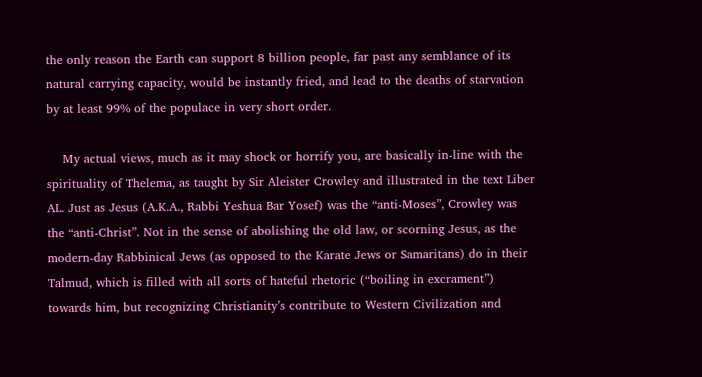the only reason the Earth can support 8 billion people, far past any semblance of its natural carrying capacity, would be instantly fried, and lead to the deaths of starvation by at least 99% of the populace in very short order.

    My actual views, much as it may shock or horrify you, are basically in-line with the spirituality of Thelema, as taught by Sir Aleister Crowley and illustrated in the text Liber AL. Just as Jesus (A.K.A., Rabbi Yeshua Bar Yosef) was the “anti-Moses”, Crowley was the “anti-Christ”. Not in the sense of abolishing the old law, or scorning Jesus, as the modern-day Rabbinical Jews (as opposed to the Karate Jews or Samaritans) do in their Talmud, which is filled with all sorts of hateful rhetoric (“boiling in excrament”) towards him, but recognizing Christianity’s contribute to Western Civilization and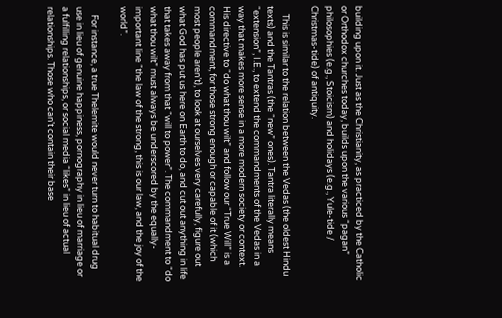building upon it. Just as the Christianity, as practiced by the Catholic or Orthodox churches today, builds upon the various “pagan” philosophies (e.g., Stoicism) and holidays (e.g., Yule-tide / Christmas-tide) of antiquity.

    This is similar to the relation between the Vedas (the oldest Hindu texts) and the Tantras (the “new” ones). Tantra literally means “extension”, I.E., to extend the commandments of the Vedas in a way that makes more sense in a more modern society or context. His directive to “do what thou wilt” and follow our “True Will” is a commandment, for those strong enough or capable of it (which most people aren’t), to look at ourselves very carefully, figure out what God has put us here on Earth to do, and cut out anything in life that takes away from that “will to power”. The commandment to “do what thou wilt” must always be underscored by the equally-important line “the law of the strong, this is our law, and the joy of the world”.

    For instance, a true Thelemite would never turn to habitual drug use in lieu of genuine happiness, pornography in lieu of marriage or a fulfilling relationships, or social media “likes” in lieu of actual relationships. Those who can’t contain their base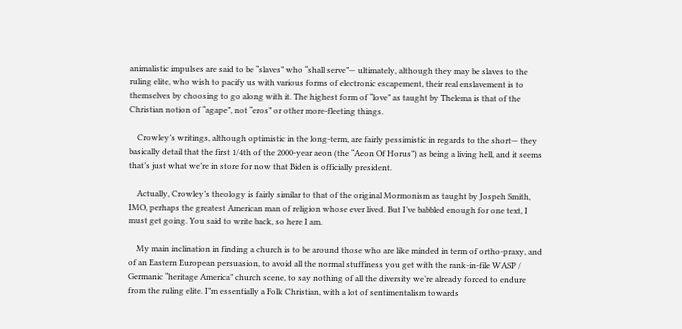animalistic impulses are said to be “slaves” who “shall serve”— ultimately, although they may be slaves to the ruling elite, who wish to pacify us with various forms of electronic escapement, their real enslavement is to themselves by choosing to go along with it. The highest form of “love” as taught by Thelema is that of the Christian notion of “agape”, not “eros” or other more-fleeting things.

    Crowley’s writings, although optimistic in the long-term, are fairly pessimistic in regards to the short— they basically detail that the first 1/4th of the 2000-year aeon (the “Aeon Of Horus”) as being a living hell, and it seems that’s just what we’re in store for now that Biden is officially president.

    Actually, Crowley’s theology is fairly similar to that of the original Mormonism as taught by Jospeh Smith, IMO, perhaps the greatest American man of religion whose ever lived. But I’ve babbled enough for one text, I must get going. You said to write back, so here I am.

    My main inclination in finding a church is to be around those who are like minded in term of ortho-praxy, and of an Eastern European persuasion, to avoid all the normal stuffiness you get with the rank-in-file WASP / Germanic “heritage America” church scene, to say nothing of all the diversity we’re already forced to endure from the ruling elite. I”m essentially a Folk Christian, with a lot of sentimentalism towards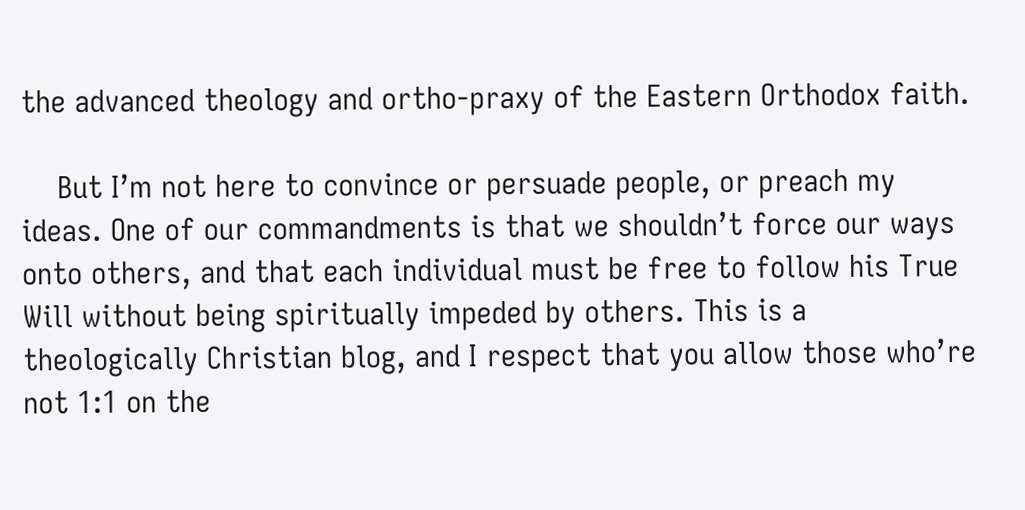the advanced theology and ortho-praxy of the Eastern Orthodox faith.

    But I’m not here to convince or persuade people, or preach my ideas. One of our commandments is that we shouldn’t force our ways onto others, and that each individual must be free to follow his True Will without being spiritually impeded by others. This is a theologically Christian blog, and I respect that you allow those who’re not 1:1 on the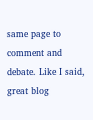same page to comment and debate. Like I said, great blog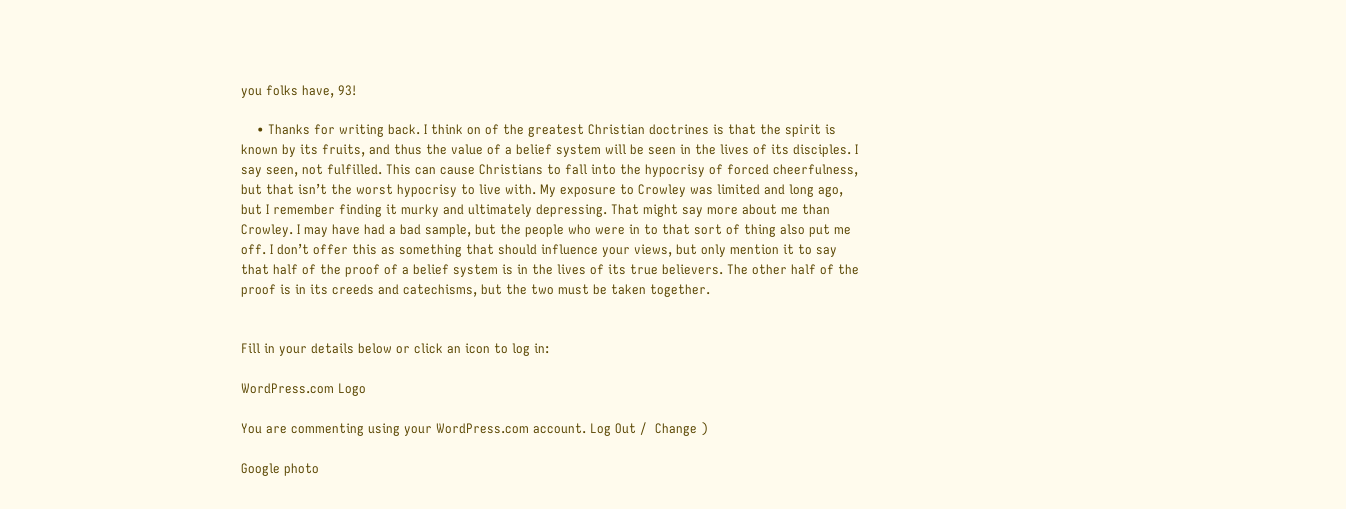you folks have, 93!

    • Thanks for writing back. I think on of the greatest Christian doctrines is that the spirit is known by its fruits, and thus the value of a belief system will be seen in the lives of its disciples. I say seen, not fulfilled. This can cause Christians to fall into the hypocrisy of forced cheerfulness, but that isn’t the worst hypocrisy to live with. My exposure to Crowley was limited and long ago, but I remember finding it murky and ultimately depressing. That might say more about me than Crowley. I may have had a bad sample, but the people who were in to that sort of thing also put me off. I don’t offer this as something that should influence your views, but only mention it to say that half of the proof of a belief system is in the lives of its true believers. The other half of the proof is in its creeds and catechisms, but the two must be taken together.


Fill in your details below or click an icon to log in:

WordPress.com Logo

You are commenting using your WordPress.com account. Log Out /  Change )

Google photo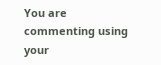You are commenting using your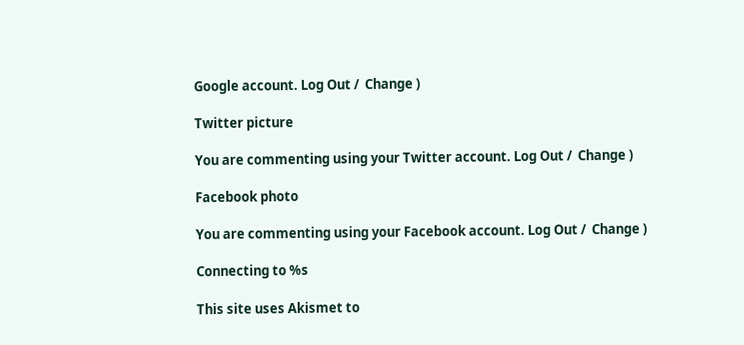Google account. Log Out /  Change )

Twitter picture

You are commenting using your Twitter account. Log Out /  Change )

Facebook photo

You are commenting using your Facebook account. Log Out /  Change )

Connecting to %s

This site uses Akismet to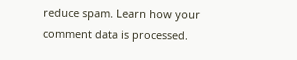reduce spam. Learn how your comment data is processed.